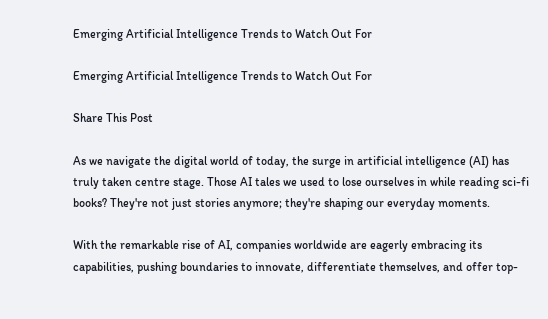Emerging Artificial Intelligence Trends to Watch Out For

Emerging Artificial Intelligence Trends to Watch Out For

Share This Post

As we navigate the digital world of today, the surge in artificial intelligence (AI) has truly taken centre stage. Those AI tales we used to lose ourselves in while reading sci-fi books? They're not just stories anymore; they're shaping our everyday moments.

With the remarkable rise of AI, companies worldwide are eagerly embracing its capabilities, pushing boundaries to innovate, differentiate themselves, and offer top-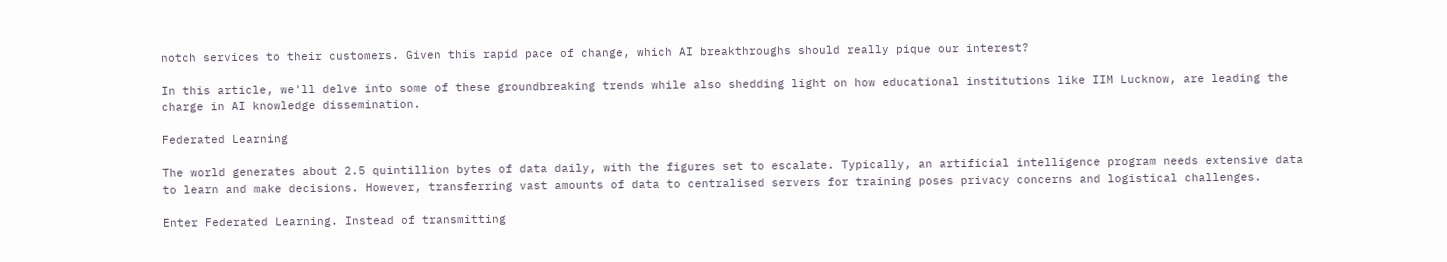notch services to their customers. Given this rapid pace of change, which AI breakthroughs should really pique our interest?

In this article, we'll delve into some of these groundbreaking trends while also shedding light on how educational institutions like IIM Lucknow, are leading the charge in AI knowledge dissemination.

Federated Learning

The world generates about 2.5 quintillion bytes of data daily, with the figures set to escalate. Typically, an artificial intelligence program needs extensive data to learn and make decisions. However, transferring vast amounts of data to centralised servers for training poses privacy concerns and logistical challenges.

Enter Federated Learning. Instead of transmitting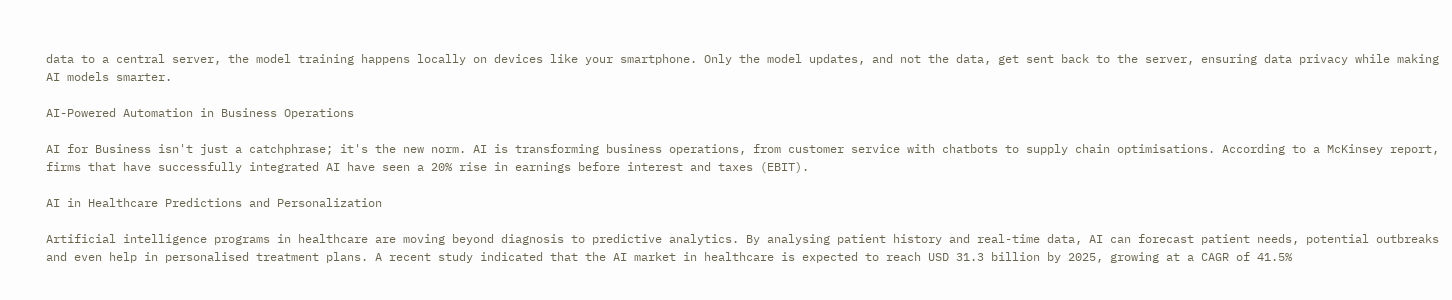data to a central server, the model training happens locally on devices like your smartphone. Only the model updates, and not the data, get sent back to the server, ensuring data privacy while making AI models smarter.

AI-Powered Automation in Business Operations

AI for Business isn't just a catchphrase; it's the new norm. AI is transforming business operations, from customer service with chatbots to supply chain optimisations. According to a McKinsey report, firms that have successfully integrated AI have seen a 20% rise in earnings before interest and taxes (EBIT).

AI in Healthcare Predictions and Personalization

Artificial intelligence programs in healthcare are moving beyond diagnosis to predictive analytics. By analysing patient history and real-time data, AI can forecast patient needs, potential outbreaks and even help in personalised treatment plans. A recent study indicated that the AI market in healthcare is expected to reach USD 31.3 billion by 2025, growing at a CAGR of 41.5%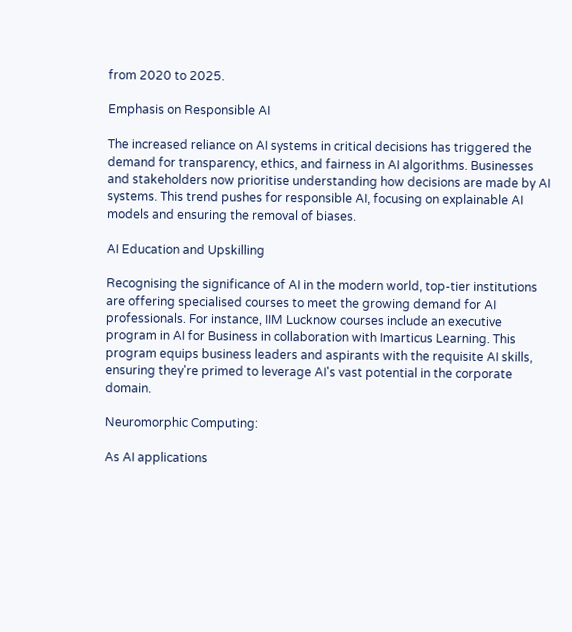from 2020 to 2025.

Emphasis on Responsible AI

The increased reliance on AI systems in critical decisions has triggered the demand for transparency, ethics, and fairness in AI algorithms. Businesses and stakeholders now prioritise understanding how decisions are made by AI systems. This trend pushes for responsible AI, focusing on explainable AI models and ensuring the removal of biases.

AI Education and Upskilling

Recognising the significance of AI in the modern world, top-tier institutions are offering specialised courses to meet the growing demand for AI professionals. For instance, IIM Lucknow courses include an executive program in AI for Business in collaboration with Imarticus Learning. This program equips business leaders and aspirants with the requisite AI skills, ensuring they're primed to leverage AI's vast potential in the corporate domain.

Neuromorphic Computing:

As AI applications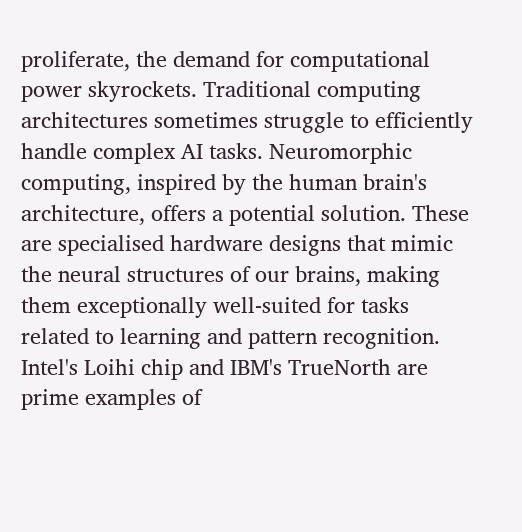proliferate, the demand for computational power skyrockets. Traditional computing architectures sometimes struggle to efficiently handle complex AI tasks. Neuromorphic computing, inspired by the human brain's architecture, offers a potential solution. These are specialised hardware designs that mimic the neural structures of our brains, making them exceptionally well-suited for tasks related to learning and pattern recognition. Intel's Loihi chip and IBM's TrueNorth are prime examples of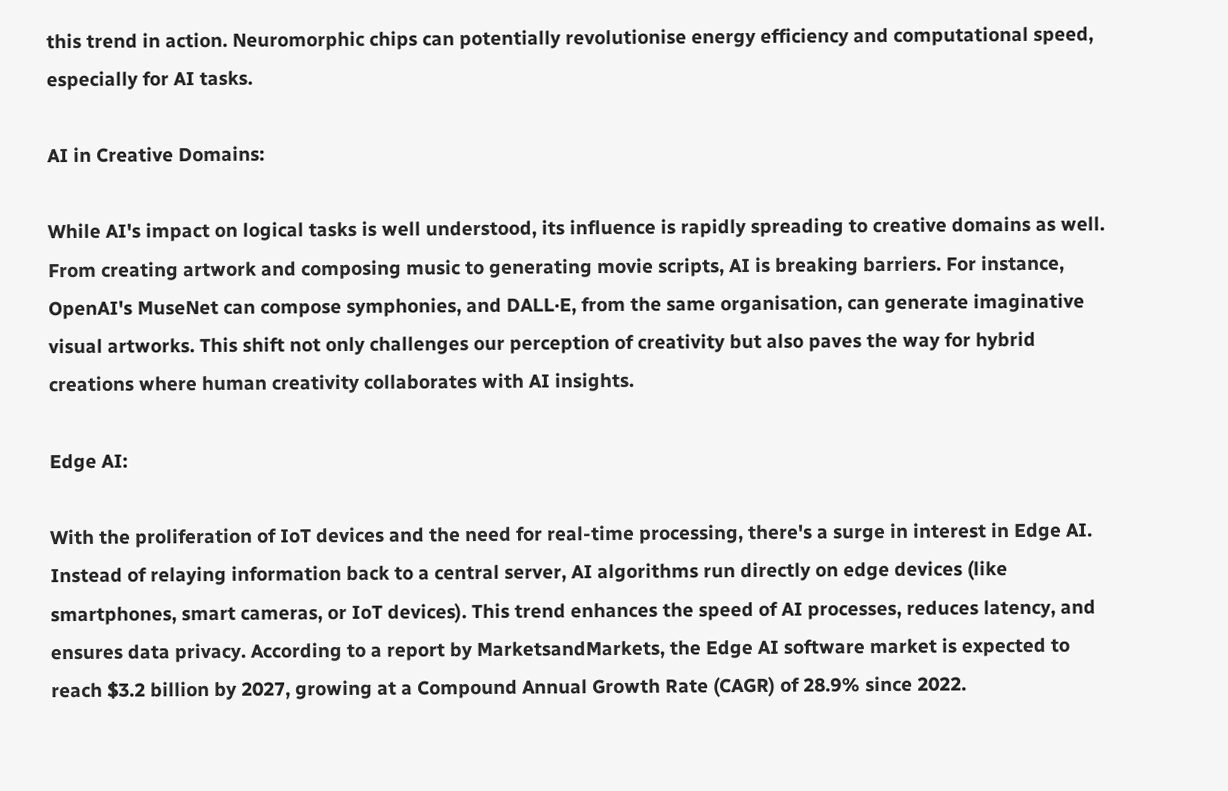this trend in action. Neuromorphic chips can potentially revolutionise energy efficiency and computational speed, especially for AI tasks.

AI in Creative Domains:

While AI's impact on logical tasks is well understood, its influence is rapidly spreading to creative domains as well. From creating artwork and composing music to generating movie scripts, AI is breaking barriers. For instance, OpenAI's MuseNet can compose symphonies, and DALL·E, from the same organisation, can generate imaginative visual artworks. This shift not only challenges our perception of creativity but also paves the way for hybrid creations where human creativity collaborates with AI insights.

Edge AI:

With the proliferation of IoT devices and the need for real-time processing, there's a surge in interest in Edge AI. Instead of relaying information back to a central server, AI algorithms run directly on edge devices (like smartphones, smart cameras, or IoT devices). This trend enhances the speed of AI processes, reduces latency, and ensures data privacy. According to a report by MarketsandMarkets, the Edge AI software market is expected to reach $3.2 billion by 2027, growing at a Compound Annual Growth Rate (CAGR) of 28.9% since 2022.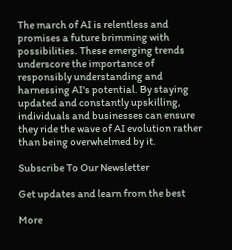The march of AI is relentless and promises a future brimming with possibilities. These emerging trends underscore the importance of responsibly understanding and harnessing AI's potential. By staying updated and constantly upskilling, individuals and businesses can ensure they ride the wave of AI evolution rather than being overwhelmed by it.

Subscribe To Our Newsletter

Get updates and learn from the best

More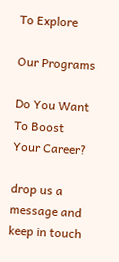To Explore

Our Programs

Do You Want To Boost Your Career?

drop us a message and keep in touch